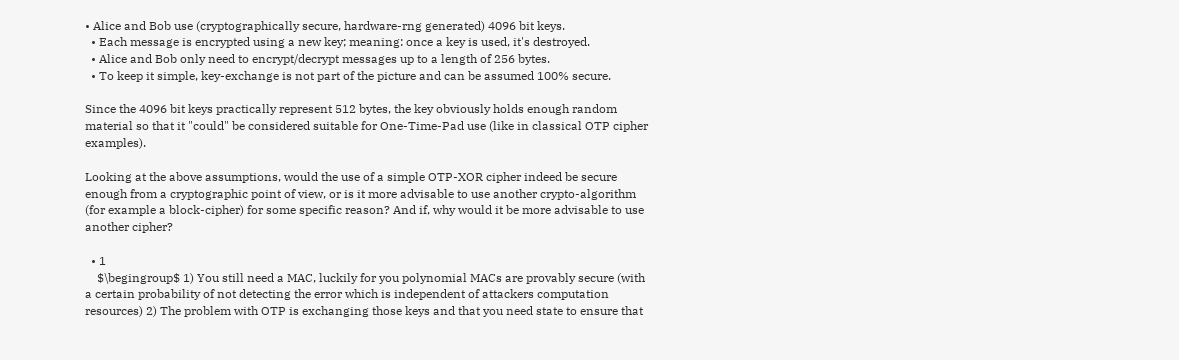• Alice and Bob use (cryptographically secure, hardware-rng generated) 4096 bit keys.
  • Each message is encrypted using a new key; meaning: once a key is used, it's destroyed.
  • Alice and Bob only need to encrypt/decrypt messages up to a length of 256 bytes.
  • To keep it simple, key-exchange is not part of the picture and can be assumed 100% secure.

Since the 4096 bit keys practically represent 512 bytes, the key obviously holds enough random material so that it "could" be considered suitable for One-Time-Pad use (like in classical OTP cipher examples).

Looking at the above assumptions, would the use of a simple OTP-XOR cipher indeed be secure enough from a cryptographic point of view, or is it more advisable to use another crypto-algorithm (for example a block-cipher) for some specific reason? And if, why would it be more advisable to use another cipher?

  • 1
    $\begingroup$ 1) You still need a MAC, luckily for you polynomial MACs are provably secure (with a certain probability of not detecting the error which is independent of attackers computation resources) 2) The problem with OTP is exchanging those keys and that you need state to ensure that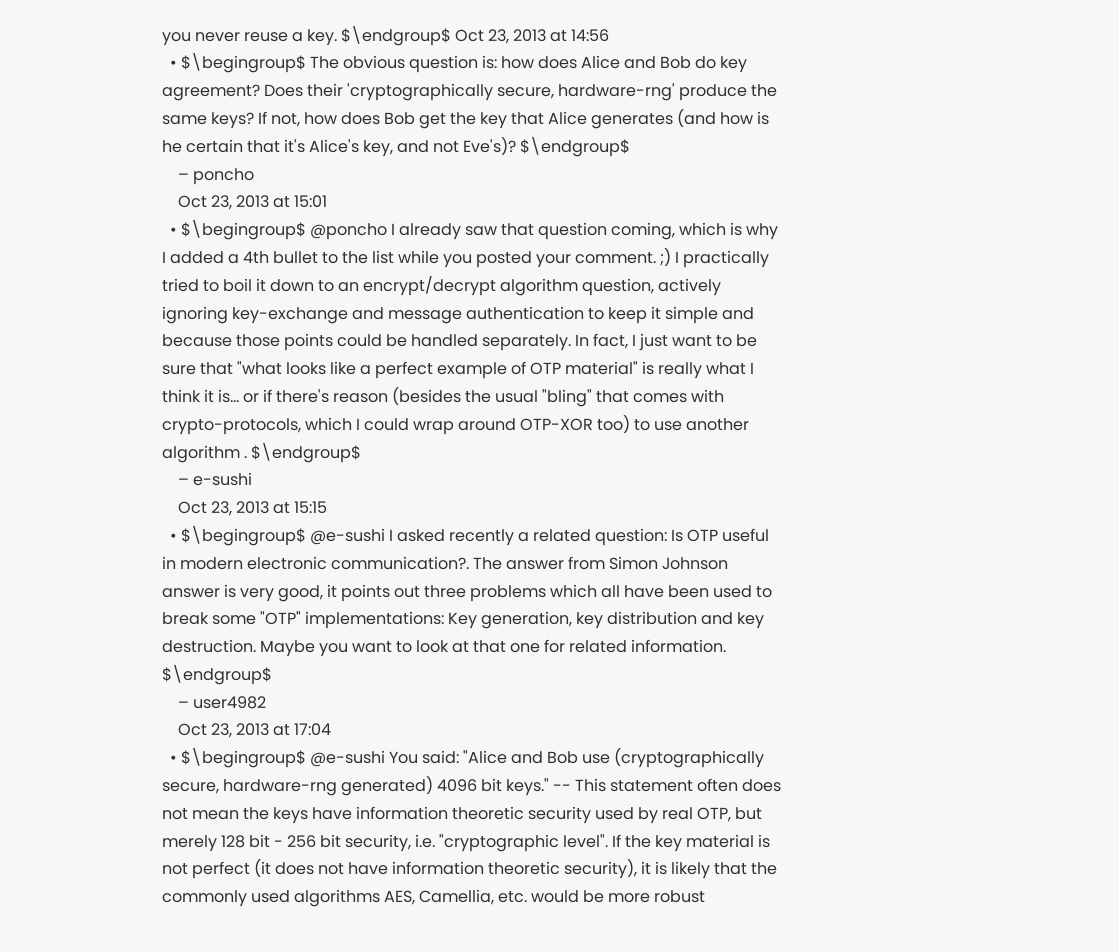you never reuse a key. $\endgroup$ Oct 23, 2013 at 14:56
  • $\begingroup$ The obvious question is: how does Alice and Bob do key agreement? Does their 'cryptographically secure, hardware-rng' produce the same keys? If not, how does Bob get the key that Alice generates (and how is he certain that it's Alice's key, and not Eve's)? $\endgroup$
    – poncho
    Oct 23, 2013 at 15:01
  • $\begingroup$ @poncho I already saw that question coming, which is why I added a 4th bullet to the list while you posted your comment. ;) I practically tried to boil it down to an encrypt/decrypt algorithm question, actively ignoring key-exchange and message authentication to keep it simple and because those points could be handled separately. In fact, I just want to be sure that "what looks like a perfect example of OTP material" is really what I think it is… or if there's reason (besides the usual "bling" that comes with crypto-protocols, which I could wrap around OTP-XOR too) to use another algorithm . $\endgroup$
    – e-sushi
    Oct 23, 2013 at 15:15
  • $\begingroup$ @e-sushi I asked recently a related question: Is OTP useful in modern electronic communication?. The answer from Simon Johnson answer is very good, it points out three problems which all have been used to break some "OTP" implementations: Key generation, key distribution and key destruction. Maybe you want to look at that one for related information. $\endgroup$
    – user4982
    Oct 23, 2013 at 17:04
  • $\begingroup$ @e-sushi You said: "Alice and Bob use (cryptographically secure, hardware-rng generated) 4096 bit keys." -- This statement often does not mean the keys have information theoretic security used by real OTP, but merely 128 bit - 256 bit security, i.e. "cryptographic level". If the key material is not perfect (it does not have information theoretic security), it is likely that the commonly used algorithms AES, Camellia, etc. would be more robust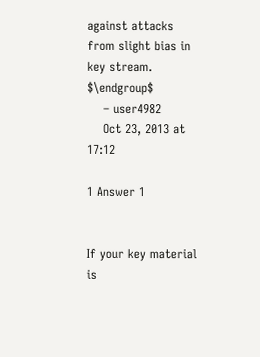against attacks from slight bias in key stream. $\endgroup$
    – user4982
    Oct 23, 2013 at 17:12

1 Answer 1


If your key material is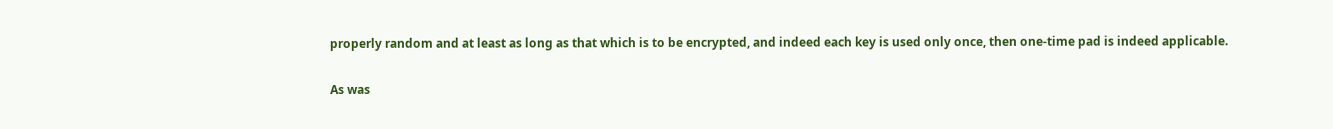properly random and at least as long as that which is to be encrypted, and indeed each key is used only once, then one-time pad is indeed applicable.

As was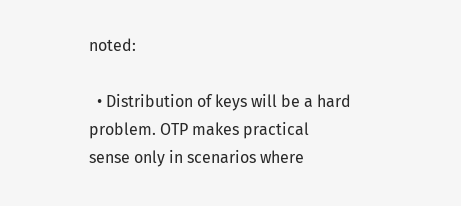noted:

  • Distribution of keys will be a hard problem. OTP makes practical sense only in scenarios where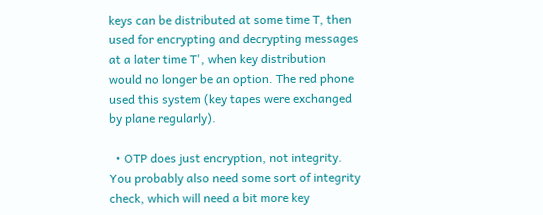keys can be distributed at some time T, then used for encrypting and decrypting messages at a later time T', when key distribution would no longer be an option. The red phone used this system (key tapes were exchanged by plane regularly).

  • OTP does just encryption, not integrity. You probably also need some sort of integrity check, which will need a bit more key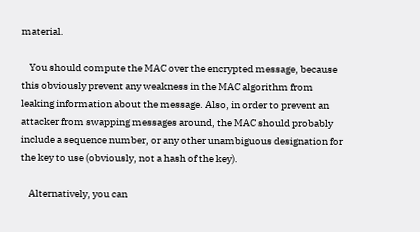material.

    You should compute the MAC over the encrypted message, because this obviously prevent any weakness in the MAC algorithm from leaking information about the message. Also, in order to prevent an attacker from swapping messages around, the MAC should probably include a sequence number, or any other unambiguous designation for the key to use (obviously, not a hash of the key).

    Alternatively, you can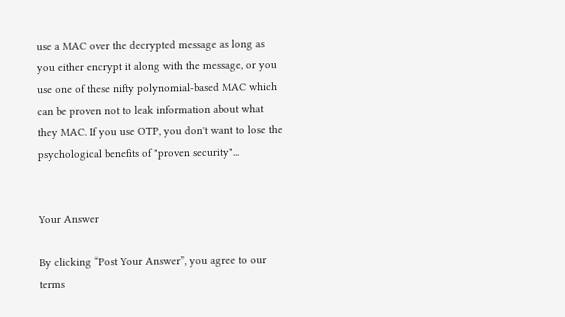use a MAC over the decrypted message as long as you either encrypt it along with the message, or you use one of these nifty polynomial-based MAC which can be proven not to leak information about what they MAC. If you use OTP, you don't want to lose the psychological benefits of "proven security"...


Your Answer

By clicking “Post Your Answer”, you agree to our terms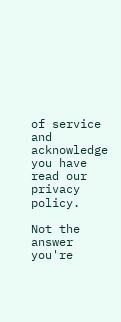of service and acknowledge you have read our privacy policy.

Not the answer you're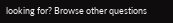looking for? Browse other questions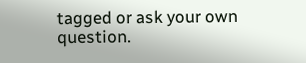tagged or ask your own question.